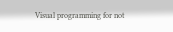Visual programming for not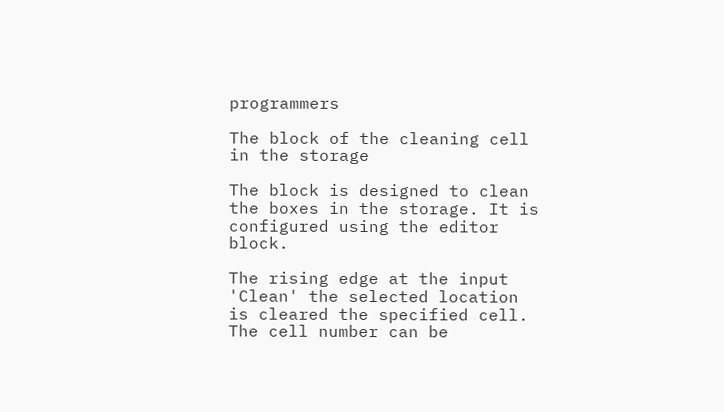programmers

The block of the cleaning cell in the storage

The block is designed to clean the boxes in the storage. It is configured using the editor block.

The rising edge at the input 'Clean' the selected location is cleared the specified cell. The cell number can be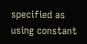specified as using constant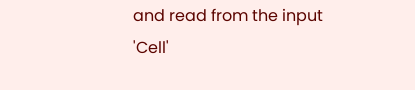and read from the input 'Cell'